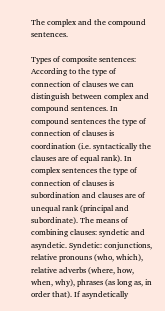The complex and the compound sentences.

Types of composite sentences: According to the type of connection of clauses we can distinguish between complex and compound sentences. In compound sentences the type of connection of clauses is coordination (i.e. syntactically the clauses are of equal rank). In complex sentences the type of connection of clauses is subordination and clauses are of unequal rank (principal and subordinate). The means of combining clauses: syndetic and asyndetic. Syndetic: conjunctions, relative pronouns (who, which), relative adverbs (where, how, when, why), phrases (as long as, in order that). If asyndetically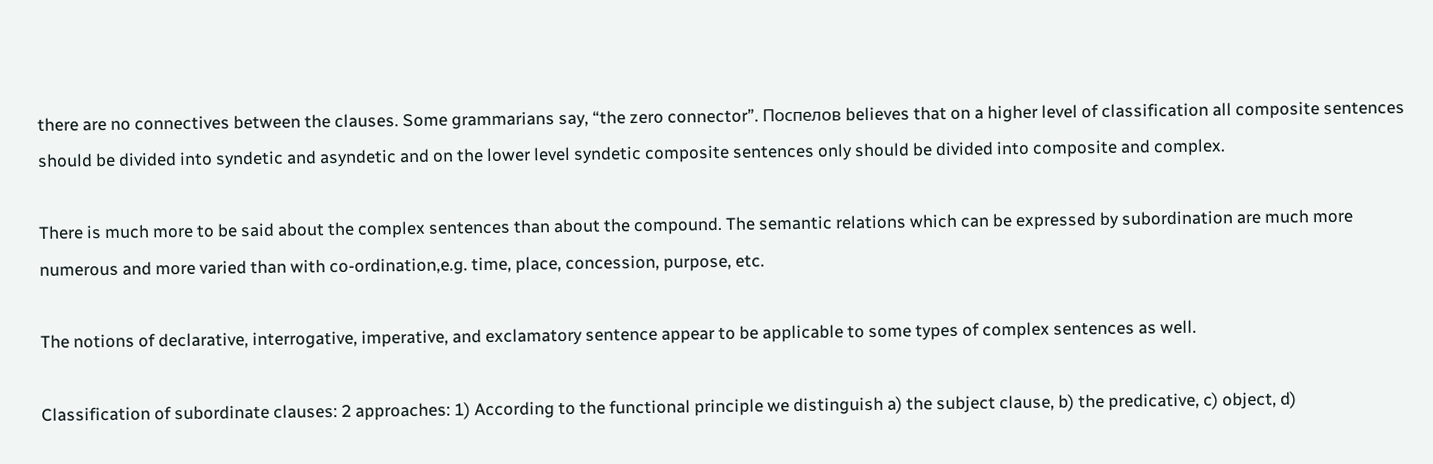there are no connectives between the clauses. Some grammarians say, “the zero connector”. Поспелов believes that on a higher level of classification all composite sentences should be divided into syndetic and asyndetic and on the lower level syndetic composite sentences only should be divided into composite and complex.

There is much more to be said about the complex sentences than about the compound. The semantic relations which can be expressed by subordination are much more numerous and more varied than with co-ordination,e.g. time, place, concession, purpose, etc.

The notions of declarative, interrogative, imperative, and exclamatory sentence appear to be applicable to some types of complex sentences as well.

Classification of subordinate clauses: 2 approaches: 1) According to the functional principle we distinguish a) the subject clause, b) the predicative, c) object, d)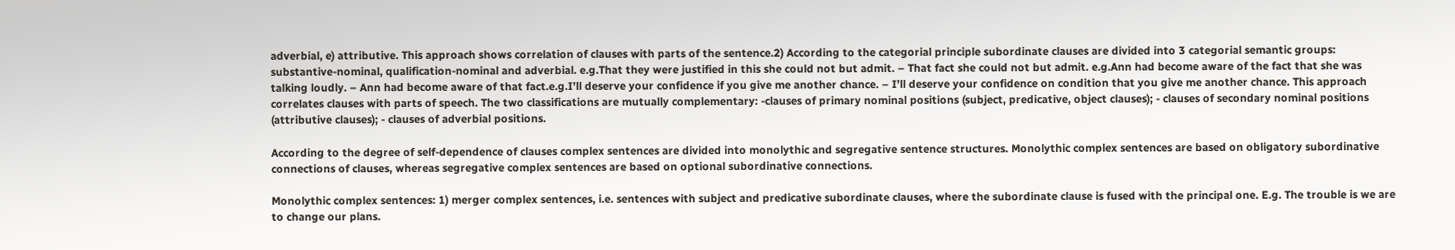adverbial, e) attributive. This approach shows correlation of clauses with parts of the sentence.2) According to the categorial principle subordinate clauses are divided into 3 categorial semantic groups: substantive-nominal, qualification-nominal and adverbial. e.g.That they were justified in this she could not but admit. – That fact she could not but admit. e.g.Ann had become aware of the fact that she was talking loudly. – Ann had become aware of that fact.e.g.I’ll deserve your confidence if you give me another chance. – I’ll deserve your confidence on condition that you give me another chance. This approach correlates clauses with parts of speech. The two classifications are mutually complementary: -clauses of primary nominal positions (subject, predicative, object clauses); - clauses of secondary nominal positions (attributive clauses); - clauses of adverbial positions.

According to the degree of self-dependence of clauses complex sentences are divided into monolythic and segregative sentence structures. Monolythic complex sentences are based on obligatory subordinative connections of clauses, whereas segregative complex sentences are based on optional subordinative connections.

Monolythic complex sentences: 1) merger complex sentences, i.e. sentences with subject and predicative subordinate clauses, where the subordinate clause is fused with the principal one. E.g. The trouble is we are to change our plans.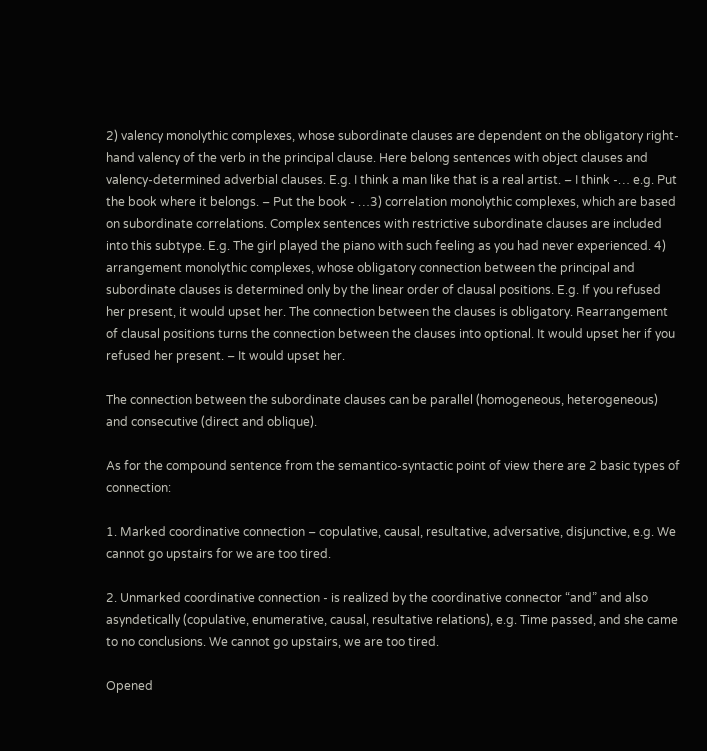2) valency monolythic complexes, whose subordinate clauses are dependent on the obligatory right-hand valency of the verb in the principal clause. Here belong sentences with object clauses and valency-determined adverbial clauses. E.g. I think a man like that is a real artist. – I think -… e.g. Put the book where it belongs. – Put the book - …3) correlation monolythic complexes, which are based on subordinate correlations. Complex sentences with restrictive subordinate clauses are included into this subtype. E.g. The girl played the piano with such feeling as you had never experienced. 4) arrangement monolythic complexes, whose obligatory connection between the principal and subordinate clauses is determined only by the linear order of clausal positions. E.g. If you refused her present, it would upset her. The connection between the clauses is obligatory. Rearrangement of clausal positions turns the connection between the clauses into optional. It would upset her if you refused her present. – It would upset her.

The connection between the subordinate clauses can be parallel (homogeneous, heterogeneous) and consecutive (direct and oblique).

As for the compound sentence from the semantico-syntactic point of view there are 2 basic types of connection:

1. Marked coordinative connection – copulative, causal, resultative, adversative, disjunctive, e.g. We cannot go upstairs for we are too tired.

2. Unmarked coordinative connection - is realized by the coordinative connector “and” and also asyndetically (copulative, enumerative, causal, resultative relations), e.g. Time passed, and she came to no conclusions. We cannot go upstairs, we are too tired.

Opened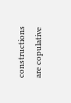constructions are copulative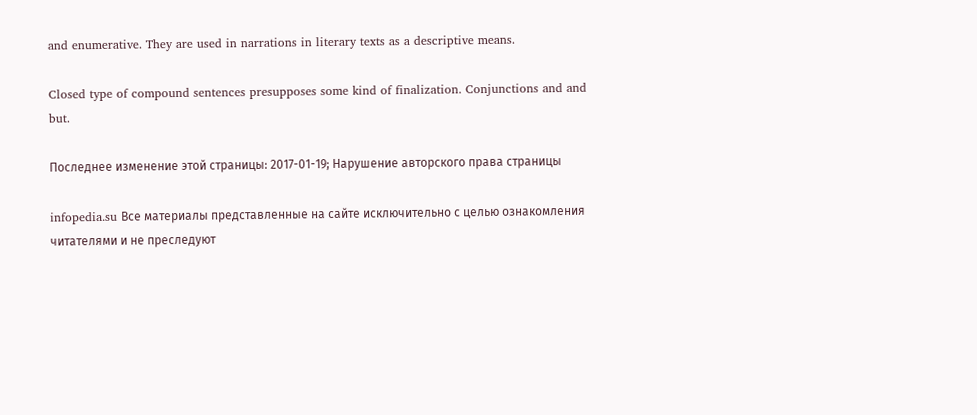and enumerative. They are used in narrations in literary texts as a descriptive means.

Closed type of compound sentences presupposes some kind of finalization. Conjunctions and and but.

Последнее изменение этой страницы: 2017-01-19; Нарушение авторского права страницы

infopedia.su Все материалы представленные на сайте исключительно с целью ознакомления читателями и не преследуют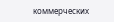коммерческих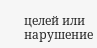целей или нарушение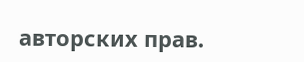авторских прав.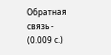Обратная связь - (0.009 с.)